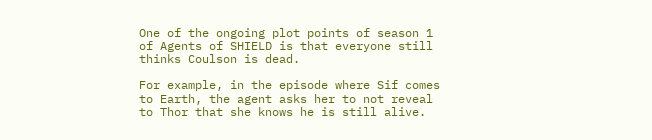One of the ongoing plot points of season 1 of Agents of SHIELD is that everyone still thinks Coulson is dead.

For example, in the episode where Sif comes to Earth, the agent asks her to not reveal to Thor that she knows he is still alive.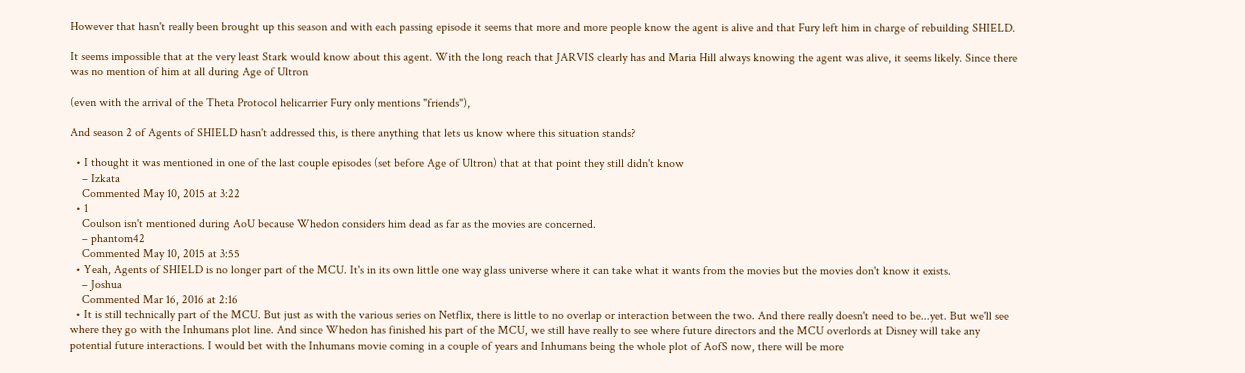However that hasn't really been brought up this season and with each passing episode it seems that more and more people know the agent is alive and that Fury left him in charge of rebuilding SHIELD.

It seems impossible that at the very least Stark would know about this agent. With the long reach that JARVIS clearly has and Maria Hill always knowing the agent was alive, it seems likely. Since there was no mention of him at all during Age of Ultron

(even with the arrival of the Theta Protocol helicarrier Fury only mentions "friends"),

And season 2 of Agents of SHIELD hasn't addressed this, is there anything that lets us know where this situation stands?

  • I thought it was mentioned in one of the last couple episodes (set before Age of Ultron) that at that point they still didn't know
    – Izkata
    Commented May 10, 2015 at 3:22
  • 1
    Coulson isn't mentioned during AoU because Whedon considers him dead as far as the movies are concerned.
    – phantom42
    Commented May 10, 2015 at 3:55
  • Yeah, Agents of SHIELD is no longer part of the MCU. It's in its own little one way glass universe where it can take what it wants from the movies but the movies don't know it exists.
    – Joshua
    Commented Mar 16, 2016 at 2:16
  • It is still technically part of the MCU. But just as with the various series on Netflix, there is little to no overlap or interaction between the two. And there really doesn't need to be...yet. But we'll see where they go with the Inhumans plot line. And since Whedon has finished his part of the MCU, we still have really to see where future directors and the MCU overlords at Disney will take any potential future interactions. I would bet with the Inhumans movie coming in a couple of years and Inhumans being the whole plot of AofS now, there will be more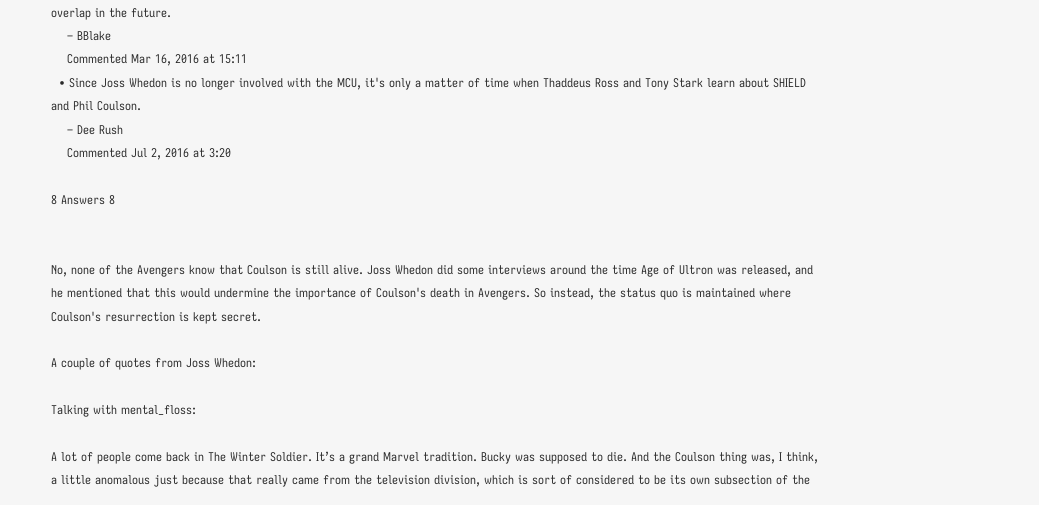overlap in the future.
    – BBlake
    Commented Mar 16, 2016 at 15:11
  • Since Joss Whedon is no longer involved with the MCU, it's only a matter of time when Thaddeus Ross and Tony Stark learn about SHIELD and Phil Coulson.
    – Dee Rush
    Commented Jul 2, 2016 at 3:20

8 Answers 8


No, none of the Avengers know that Coulson is still alive. Joss Whedon did some interviews around the time Age of Ultron was released, and he mentioned that this would undermine the importance of Coulson's death in Avengers. So instead, the status quo is maintained where Coulson's resurrection is kept secret.

A couple of quotes from Joss Whedon:

Talking with mental_floss:

A lot of people come back in The Winter Soldier. It’s a grand Marvel tradition. Bucky was supposed to die. And the Coulson thing was, I think, a little anomalous just because that really came from the television division, which is sort of considered to be its own subsection of the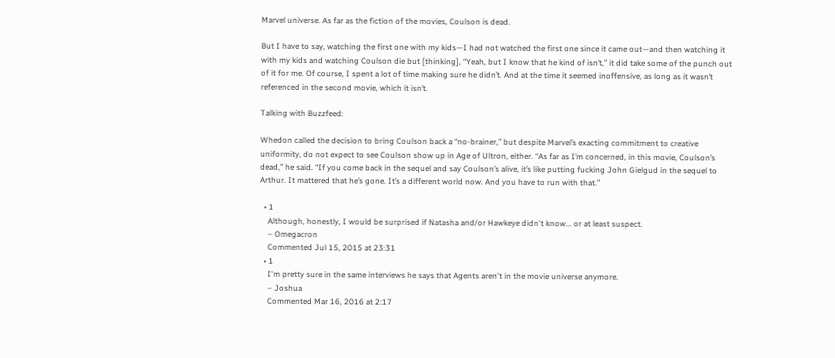Marvel universe. As far as the fiction of the movies, Coulson is dead.

But I have to say, watching the first one with my kids—I had not watched the first one since it came out—and then watching it with my kids and watching Coulson die but [thinking], “Yeah, but I know that he kind of isn’t,” it did take some of the punch out of it for me. Of course, I spent a lot of time making sure he didn’t. And at the time it seemed inoffensive, as long as it wasn’t referenced in the second movie, which it isn’t.

Talking with Buzzfeed:

Whedon called the decision to bring Coulson back a “no-brainer,” but despite Marvel’s exacting commitment to creative uniformity, do not expect to see Coulson show up in Age of Ultron, either. “As far as I’m concerned, in this movie, Coulson’s dead,” he said. “If you come back in the sequel and say Coulson’s alive, it’s like putting fucking John Gielgud in the sequel to Arthur. It mattered that he’s gone. It’s a different world now. And you have to run with that.”

  • 1
    Although, honestly, I would be surprised if Natasha and/or Hawkeye didn't know... or at least suspect.
    – Omegacron
    Commented Jul 15, 2015 at 23:31
  • 1
    I'm pretty sure in the same interviews he says that Agents aren't in the movie universe anymore.
    – Joshua
    Commented Mar 16, 2016 at 2:17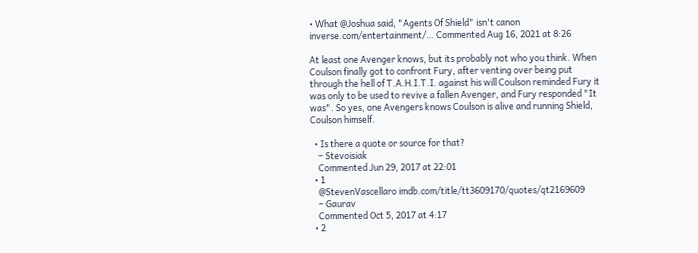• What @Joshua said, "Agents Of Shield" isn't canon inverse.com/entertainment/… Commented Aug 16, 2021 at 8:26

At least one Avenger knows, but its probably not who you think. When Coulson finally got to confront Fury, after venting over being put through the hell of T.A.H.I.T.I. against his will Coulson reminded Fury it was only to be used to revive a fallen Avenger, and Fury responded "It was". So yes, one Avengers knows Coulson is alive and running Shield, Coulson himself.

  • Is there a quote or source for that?
    – Stevoisiak
    Commented Jun 29, 2017 at 22:01
  • 1
    @StevenVascellaro imdb.com/title/tt3609170/quotes/qt2169609
    – Gaurav
    Commented Oct 5, 2017 at 4:17
  • 2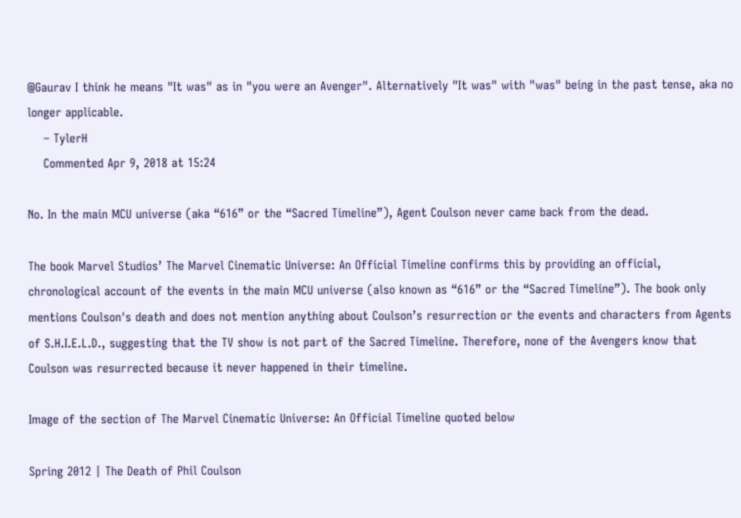@Gaurav I think he means "It was" as in "you were an Avenger". Alternatively "It was" with "was" being in the past tense, aka no longer applicable.
    – TylerH
    Commented Apr 9, 2018 at 15:24

No. In the main MCU universe (aka “616” or the “Sacred Timeline”), Agent Coulson never came back from the dead.

The book Marvel Studios’ The Marvel Cinematic Universe: An Official Timeline confirms this by providing an official, chronological account of the events in the main MCU universe (also known as “616” or the “Sacred Timeline”). The book only mentions Coulson's death and does not mention anything about Coulson’s resurrection or the events and characters from Agents of S.H.I.E.L.D., suggesting that the TV show is not part of the Sacred Timeline. Therefore, none of the Avengers know that Coulson was resurrected because it never happened in their timeline.

Image of the section of The Marvel Cinematic Universe: An Official Timeline quoted below

Spring 2012 | The Death of Phil Coulson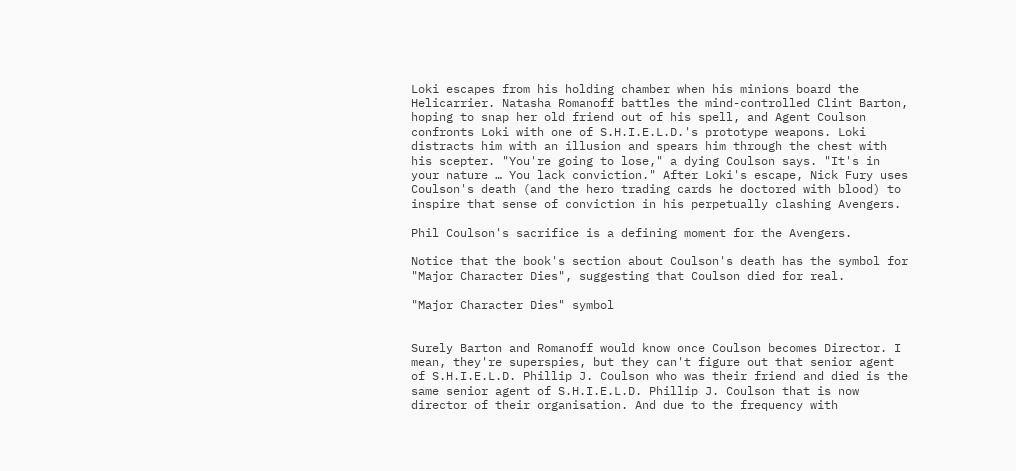Loki escapes from his holding chamber when his minions board the Helicarrier. Natasha Romanoff battles the mind-controlled Clint Barton, hoping to snap her old friend out of his spell, and Agent Coulson confronts Loki with one of S.H.I.E.L.D.'s prototype weapons. Loki distracts him with an illusion and spears him through the chest with his scepter. "You're going to lose," a dying Coulson says. "It's in your nature … You lack conviction." After Loki's escape, Nick Fury uses Coulson's death (and the hero trading cards he doctored with blood) to inspire that sense of conviction in his perpetually clashing Avengers.

Phil Coulson's sacrifice is a defining moment for the Avengers.

Notice that the book's section about Coulson's death has the symbol for "Major Character Dies", suggesting that Coulson died for real.

"Major Character Dies" symbol


Surely Barton and Romanoff would know once Coulson becomes Director. I mean, they're superspies, but they can't figure out that senior agent of S.H.I.E.L.D. Phillip J. Coulson who was their friend and died is the same senior agent of S.H.I.E.L.D. Phillip J. Coulson that is now director of their organisation. And due to the frequency with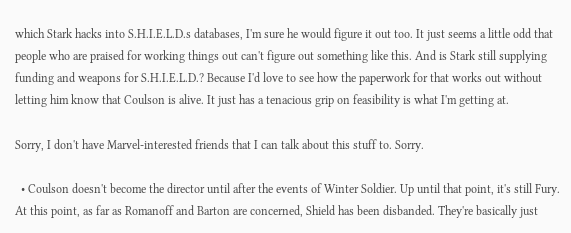which Stark hacks into S.H.I.E.L.D.s databases, I'm sure he would figure it out too. It just seems a little odd that people who are praised for working things out can't figure out something like this. And is Stark still supplying funding and weapons for S.H.I.E.L.D.? Because I'd love to see how the paperwork for that works out without letting him know that Coulson is alive. It just has a tenacious grip on feasibility is what I'm getting at.

Sorry, I don't have Marvel-interested friends that I can talk about this stuff to. Sorry.

  • Coulson doesn't become the director until after the events of Winter Soldier. Up until that point, it's still Fury. At this point, as far as Romanoff and Barton are concerned, Shield has been disbanded. They're basically just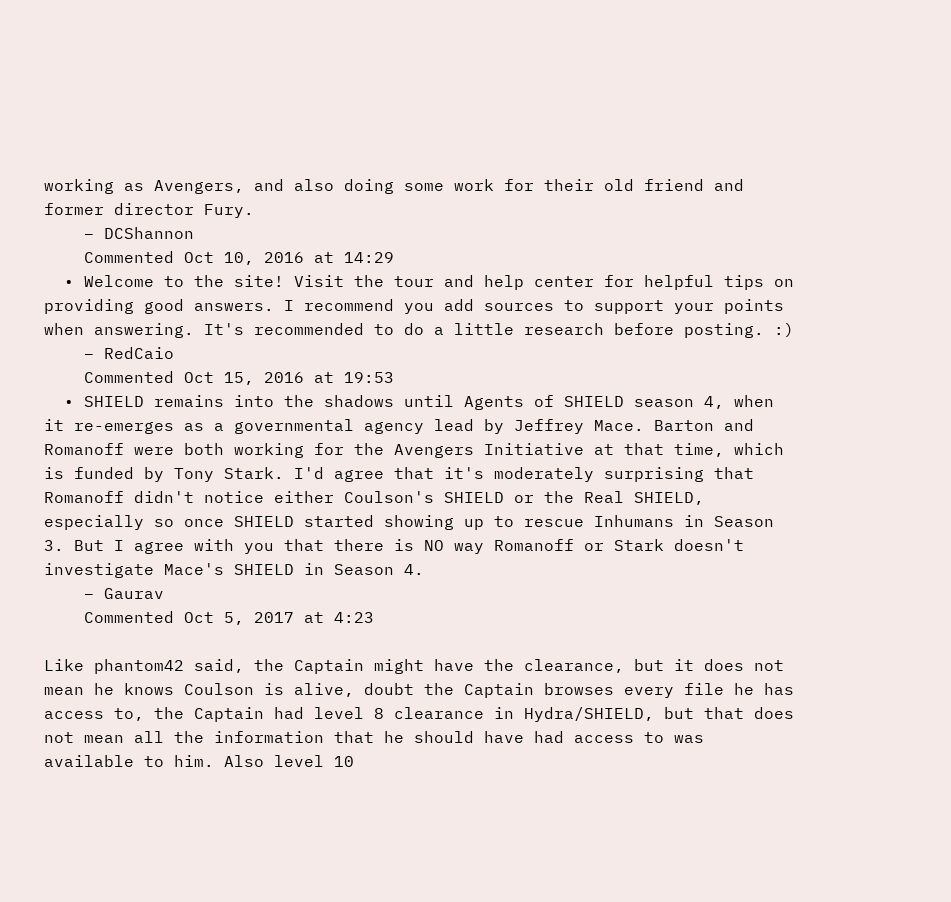working as Avengers, and also doing some work for their old friend and former director Fury.
    – DCShannon
    Commented Oct 10, 2016 at 14:29
  • Welcome to the site! Visit the tour and help center for helpful tips on providing good answers. I recommend you add sources to support your points when answering. It's recommended to do a little research before posting. :)
    – RedCaio
    Commented Oct 15, 2016 at 19:53
  • SHIELD remains into the shadows until Agents of SHIELD season 4, when it re-emerges as a governmental agency lead by Jeffrey Mace. Barton and Romanoff were both working for the Avengers Initiative at that time, which is funded by Tony Stark. I'd agree that it's moderately surprising that Romanoff didn't notice either Coulson's SHIELD or the Real SHIELD, especially so once SHIELD started showing up to rescue Inhumans in Season 3. But I agree with you that there is NO way Romanoff or Stark doesn't investigate Mace's SHIELD in Season 4.
    – Gaurav
    Commented Oct 5, 2017 at 4:23

Like phantom42 said, the Captain might have the clearance, but it does not mean he knows Coulson is alive, doubt the Captain browses every file he has access to, the Captain had level 8 clearance in Hydra/SHIELD, but that does not mean all the information that he should have had access to was available to him. Also level 10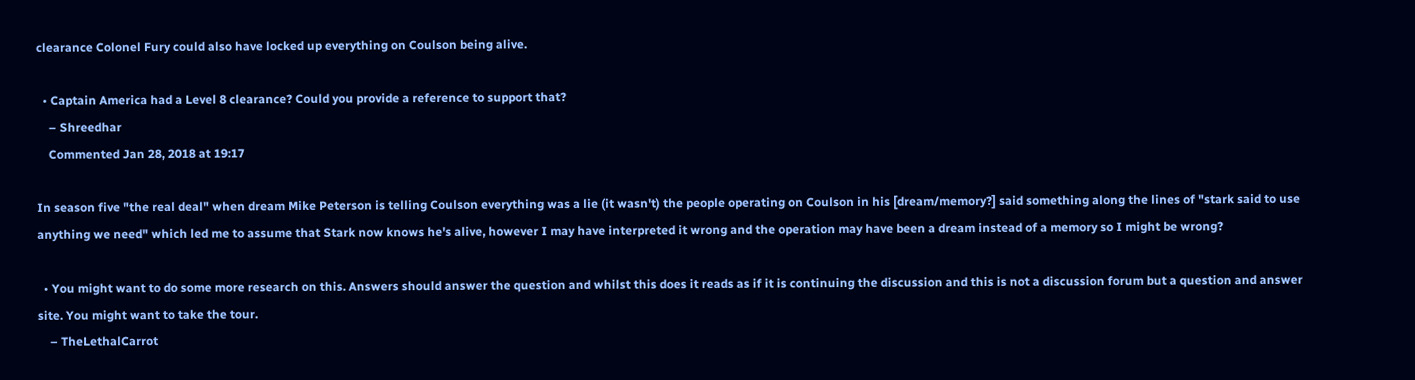clearance Colonel Fury could also have locked up everything on Coulson being alive.

  • Captain America had a Level 8 clearance? Could you provide a reference to support that?
    – Shreedhar
    Commented Jan 28, 2018 at 19:17

In season five "the real deal" when dream Mike Peterson is telling Coulson everything was a lie (it wasn't) the people operating on Coulson in his [dream/memory?] said something along the lines of "stark said to use anything we need" which led me to assume that Stark now knows he's alive, however I may have interpreted it wrong and the operation may have been a dream instead of a memory so I might be wrong?

  • You might want to do some more research on this. Answers should answer the question and whilst this does it reads as if it is continuing the discussion and this is not a discussion forum but a question and answer site. You might want to take the tour.
    – TheLethalCarrot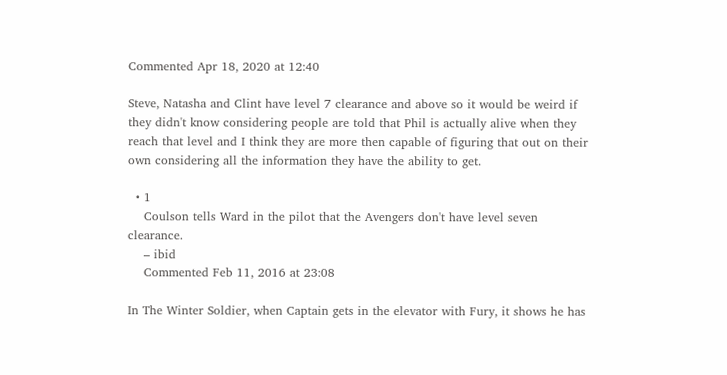Commented Apr 18, 2020 at 12:40

Steve, Natasha and Clint have level 7 clearance and above so it would be weird if they didn't know considering people are told that Phil is actually alive when they reach that level and I think they are more then capable of figuring that out on their own considering all the information they have the ability to get.

  • 1
    Coulson tells Ward in the pilot that the Avengers don't have level seven clearance.
    – ibid
    Commented Feb 11, 2016 at 23:08

In The Winter Soldier, when Captain gets in the elevator with Fury, it shows he has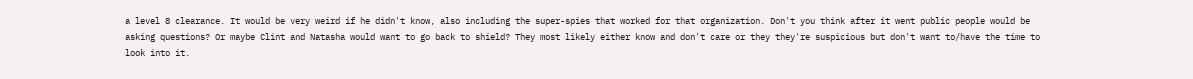a level 8 clearance. It would be very weird if he didn't know, also including the super-spies that worked for that organization. Don't you think after it went public people would be asking questions? Or maybe Clint and Natasha would want to go back to shield? They most likely either know and don't care or they they're suspicious but don't want to/have the time to look into it.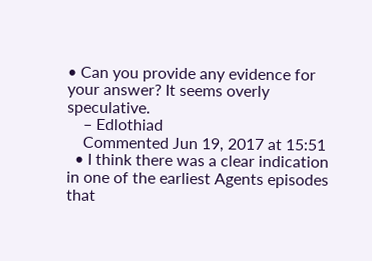• Can you provide any evidence for your answer? It seems overly speculative.
    – Edlothiad
    Commented Jun 19, 2017 at 15:51
  • I think there was a clear indication in one of the earliest Agents episodes that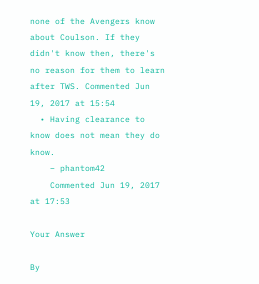none of the Avengers know about Coulson. If they didn't know then, there's no reason for them to learn after TWS. Commented Jun 19, 2017 at 15:54
  • Having clearance to know does not mean they do know.
    – phantom42
    Commented Jun 19, 2017 at 17:53

Your Answer

By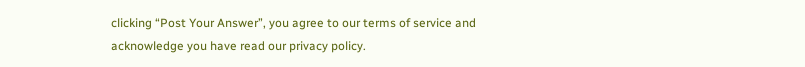clicking “Post Your Answer”, you agree to our terms of service and acknowledge you have read our privacy policy.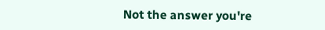Not the answer you're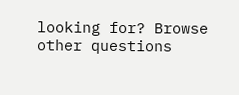looking for? Browse other questions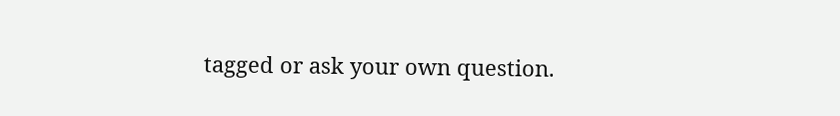tagged or ask your own question.